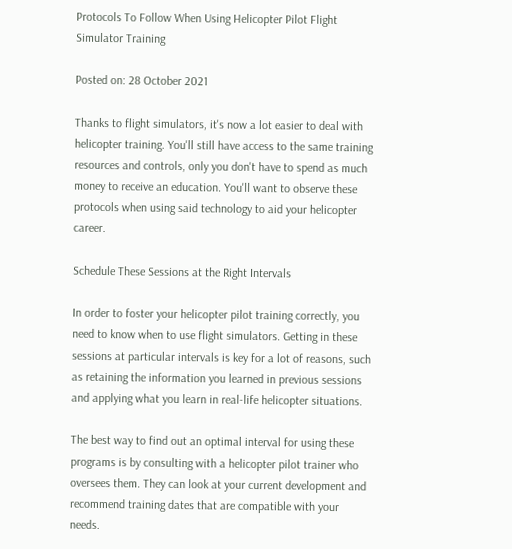Protocols To Follow When Using Helicopter Pilot Flight Simulator Training

Posted on: 28 October 2021

Thanks to flight simulators, it's now a lot easier to deal with helicopter training. You'll still have access to the same training resources and controls, only you don't have to spend as much money to receive an education. You'll want to observe these protocols when using said technology to aid your helicopter career.

Schedule These Sessions at the Right Intervals

In order to foster your helicopter pilot training correctly, you need to know when to use flight simulators. Getting in these sessions at particular intervals is key for a lot of reasons, such as retaining the information you learned in previous sessions and applying what you learn in real-life helicopter situations.

The best way to find out an optimal interval for using these programs is by consulting with a helicopter pilot trainer who oversees them. They can look at your current development and recommend training dates that are compatible with your needs.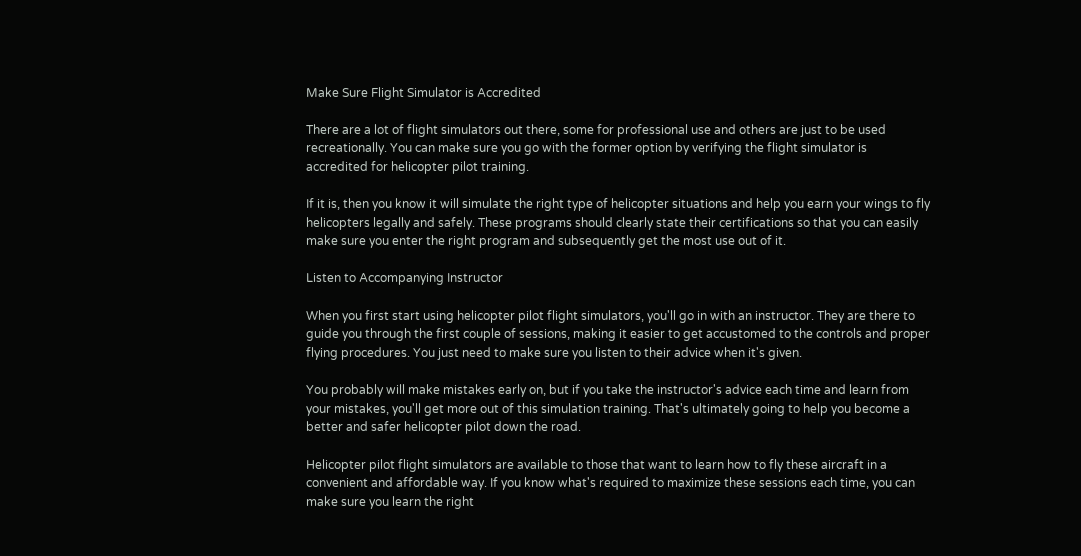Make Sure Flight Simulator is Accredited

There are a lot of flight simulators out there, some for professional use and others are just to be used recreationally. You can make sure you go with the former option by verifying the flight simulator is accredited for helicopter pilot training.

If it is, then you know it will simulate the right type of helicopter situations and help you earn your wings to fly helicopters legally and safely. These programs should clearly state their certifications so that you can easily make sure you enter the right program and subsequently get the most use out of it.

Listen to Accompanying Instructor

When you first start using helicopter pilot flight simulators, you'll go in with an instructor. They are there to guide you through the first couple of sessions, making it easier to get accustomed to the controls and proper flying procedures. You just need to make sure you listen to their advice when it's given.

You probably will make mistakes early on, but if you take the instructor's advice each time and learn from your mistakes, you'll get more out of this simulation training. That's ultimately going to help you become a better and safer helicopter pilot down the road.

Helicopter pilot flight simulators are available to those that want to learn how to fly these aircraft in a convenient and affordable way. If you know what's required to maximize these sessions each time, you can make sure you learn the right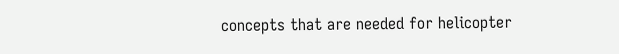concepts that are needed for helicopter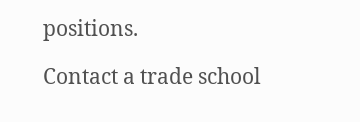positions.

Contact a trade school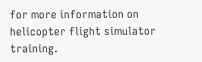for more information on helicopter flight simulator training.